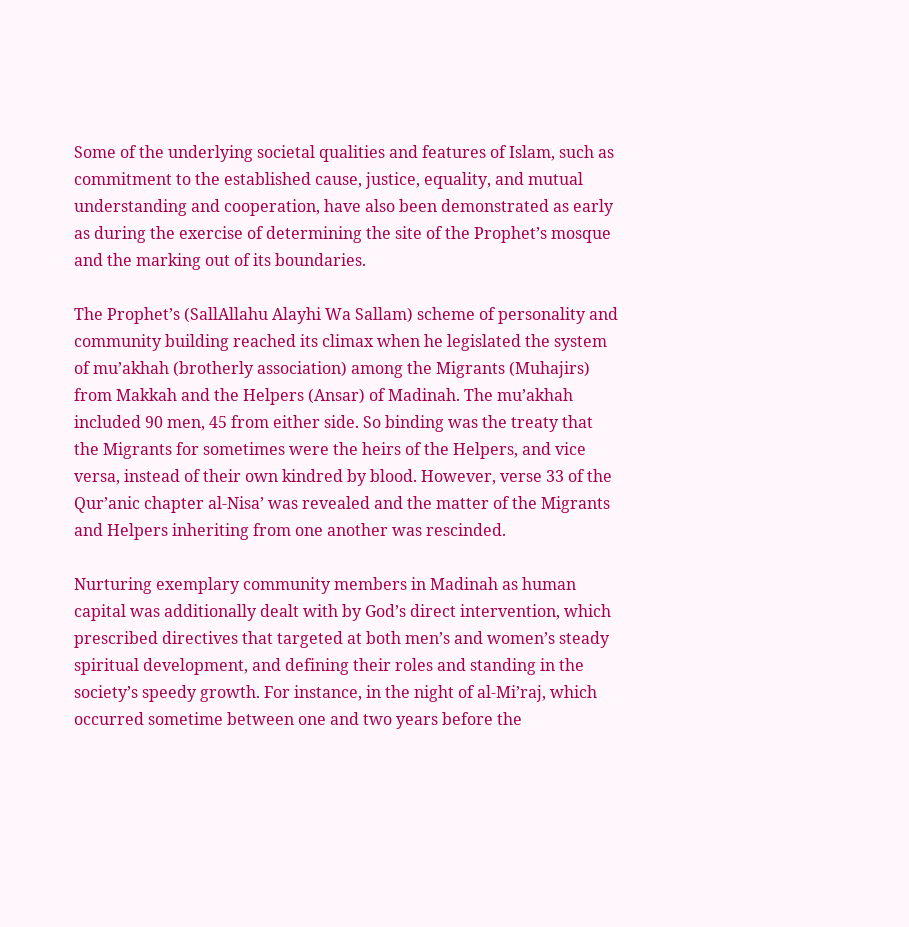Some of the underlying societal qualities and features of Islam, such as commitment to the established cause, justice, equality, and mutual understanding and cooperation, have also been demonstrated as early as during the exercise of determining the site of the Prophet’s mosque and the marking out of its boundaries.

The Prophet’s (SallAllahu Alayhi Wa Sallam) scheme of personality and community building reached its climax when he legislated the system of mu’akhah (brotherly association) among the Migrants (Muhajirs) from Makkah and the Helpers (Ansar) of Madinah. The mu’akhah included 90 men, 45 from either side. So binding was the treaty that the Migrants for sometimes were the heirs of the Helpers, and vice versa, instead of their own kindred by blood. However, verse 33 of the Qur’anic chapter al-Nisa’ was revealed and the matter of the Migrants and Helpers inheriting from one another was rescinded.

Nurturing exemplary community members in Madinah as human capital was additionally dealt with by God’s direct intervention, which prescribed directives that targeted at both men’s and women’s steady spiritual development, and defining their roles and standing in the society’s speedy growth. For instance, in the night of al-Mi’raj, which occurred sometime between one and two years before the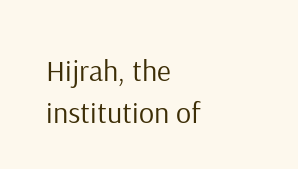Hijrah, the institution of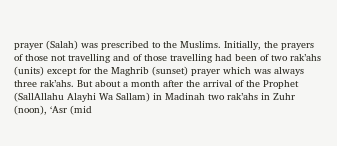prayer (Salah) was prescribed to the Muslims. Initially, the prayers of those not travelling and of those travelling had been of two rak’ahs (units) except for the Maghrib (sunset) prayer which was always three rak’ahs. But about a month after the arrival of the Prophet (SallAllahu Alayhi Wa Sallam) in Madinah two rak’ahs in Zuhr (noon), ‘Asr (mid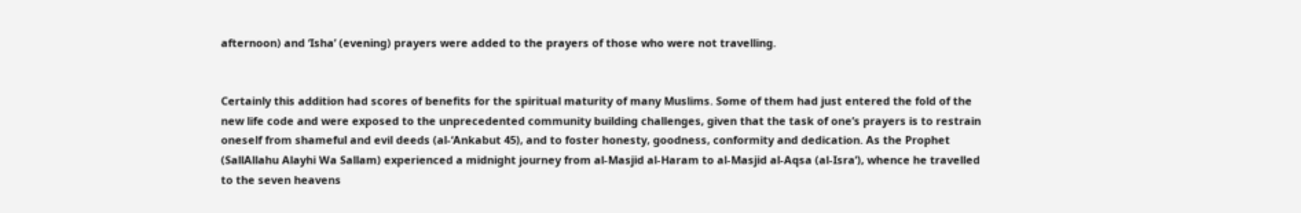afternoon) and ‘Isha’ (evening) prayers were added to the prayers of those who were not travelling.


Certainly this addition had scores of benefits for the spiritual maturity of many Muslims. Some of them had just entered the fold of the new life code and were exposed to the unprecedented community building challenges, given that the task of one’s prayers is to restrain oneself from shameful and evil deeds (al-‘Ankabut 45), and to foster honesty, goodness, conformity and dedication. As the Prophet (SallAllahu Alayhi Wa Sallam) experienced a midnight journey from al-Masjid al-Haram to al-Masjid al-Aqsa (al-Isra’), whence he travelled to the seven heavens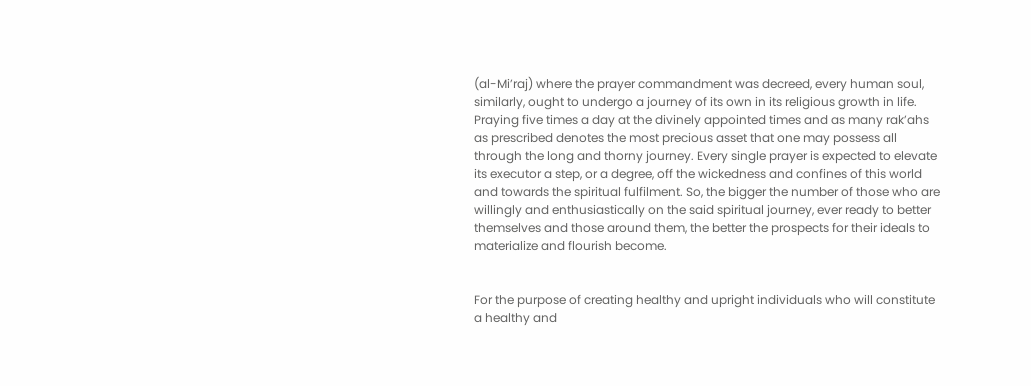(al-Mi’raj) where the prayer commandment was decreed, every human soul, similarly, ought to undergo a journey of its own in its religious growth in life. Praying five times a day at the divinely appointed times and as many rak’ahs as prescribed denotes the most precious asset that one may possess all through the long and thorny journey. Every single prayer is expected to elevate its executor a step, or a degree, off the wickedness and confines of this world and towards the spiritual fulfilment. So, the bigger the number of those who are willingly and enthusiastically on the said spiritual journey, ever ready to better themselves and those around them, the better the prospects for their ideals to materialize and flourish become.


For the purpose of creating healthy and upright individuals who will constitute a healthy and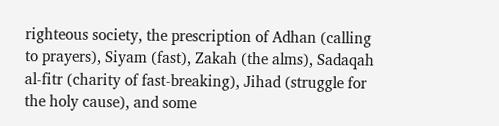righteous society, the prescription of Adhan (calling to prayers), Siyam (fast), Zakah (the alms), Sadaqah al-fitr (charity of fast-breaking), Jihad (struggle for the holy cause), and some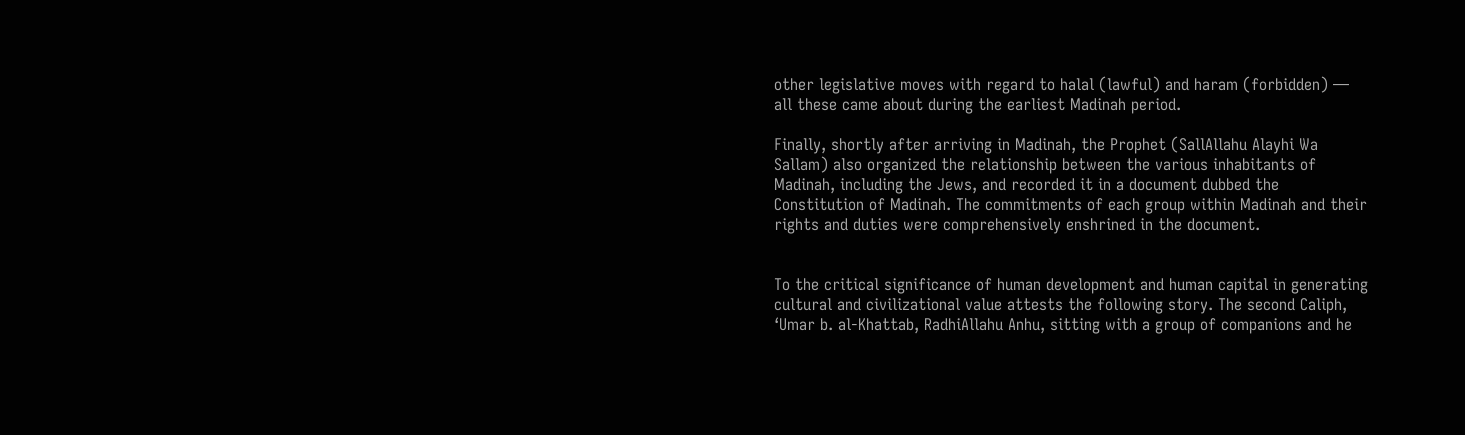other legislative moves with regard to halal (lawful) and haram (forbidden) — all these came about during the earliest Madinah period.

Finally, shortly after arriving in Madinah, the Prophet (SallAllahu Alayhi Wa Sallam) also organized the relationship between the various inhabitants of Madinah, including the Jews, and recorded it in a document dubbed the Constitution of Madinah. The commitments of each group within Madinah and their rights and duties were comprehensively enshrined in the document.


To the critical significance of human development and human capital in generating cultural and civilizational value attests the following story. The second Caliph, ‘Umar b. al-Khattab, RadhiAllahu Anhu, sitting with a group of companions and he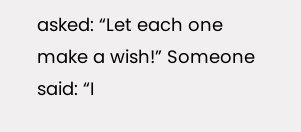asked: “Let each one make a wish!” Someone said: “I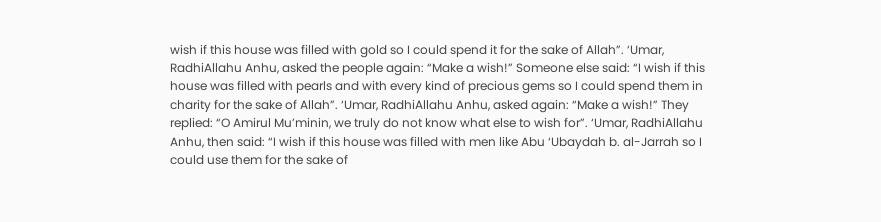wish if this house was filled with gold so I could spend it for the sake of Allah”. ‘Umar, RadhiAllahu Anhu, asked the people again: “Make a wish!” Someone else said: “I wish if this house was filled with pearls and with every kind of precious gems so I could spend them in charity for the sake of Allah”. ‘Umar, RadhiAllahu Anhu, asked again: “Make a wish!” They replied: “O Amirul Mu’minin, we truly do not know what else to wish for”. ‘Umar, RadhiAllahu Anhu, then said: “I wish if this house was filled with men like Abu ‘Ubaydah b. al-Jarrah so I could use them for the sake of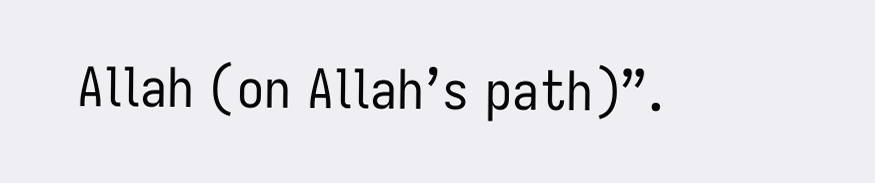Allah (on Allah’s path)”.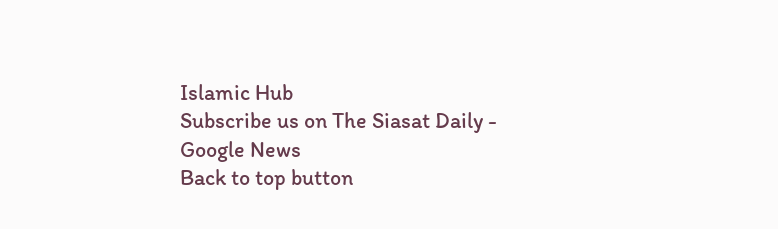Islamic Hub
Subscribe us on The Siasat Daily - Google News
Back to top button